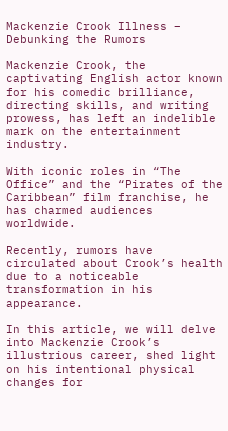Mackenzie Crook Illness – Debunking the Rumors

Mackenzie Crook, the captivating English actor known for his comedic brilliance, directing skills, and writing prowess, has left an indelible mark on the entertainment industry.

With iconic roles in “The Office” and the “Pirates of the Caribbean” film franchise, he has charmed audiences worldwide.

Recently, rumors have circulated about Crook’s health due to a noticeable transformation in his appearance.

In this article, we will delve into Mackenzie Crook’s illustrious career, shed light on his intentional physical changes for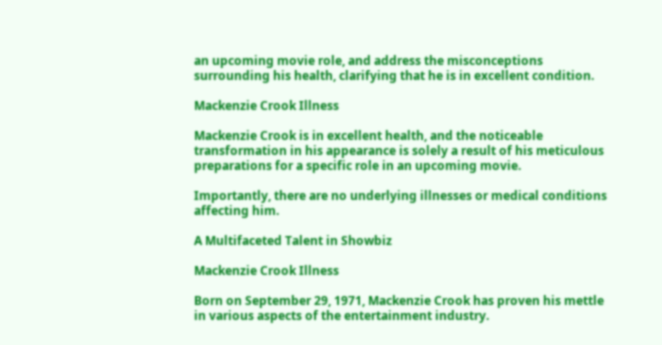an upcoming movie role, and address the misconceptions surrounding his health, clarifying that he is in excellent condition.

Mackenzie Crook Illness

Mackenzie Crook is in excellent health, and the noticeable transformation in his appearance is solely a result of his meticulous preparations for a specific role in an upcoming movie.

Importantly, there are no underlying illnesses or medical conditions affecting him.

A Multifaceted Talent in Showbiz

Mackenzie Crook Illness

Born on September 29, 1971, Mackenzie Crook has proven his mettle in various aspects of the entertainment industry.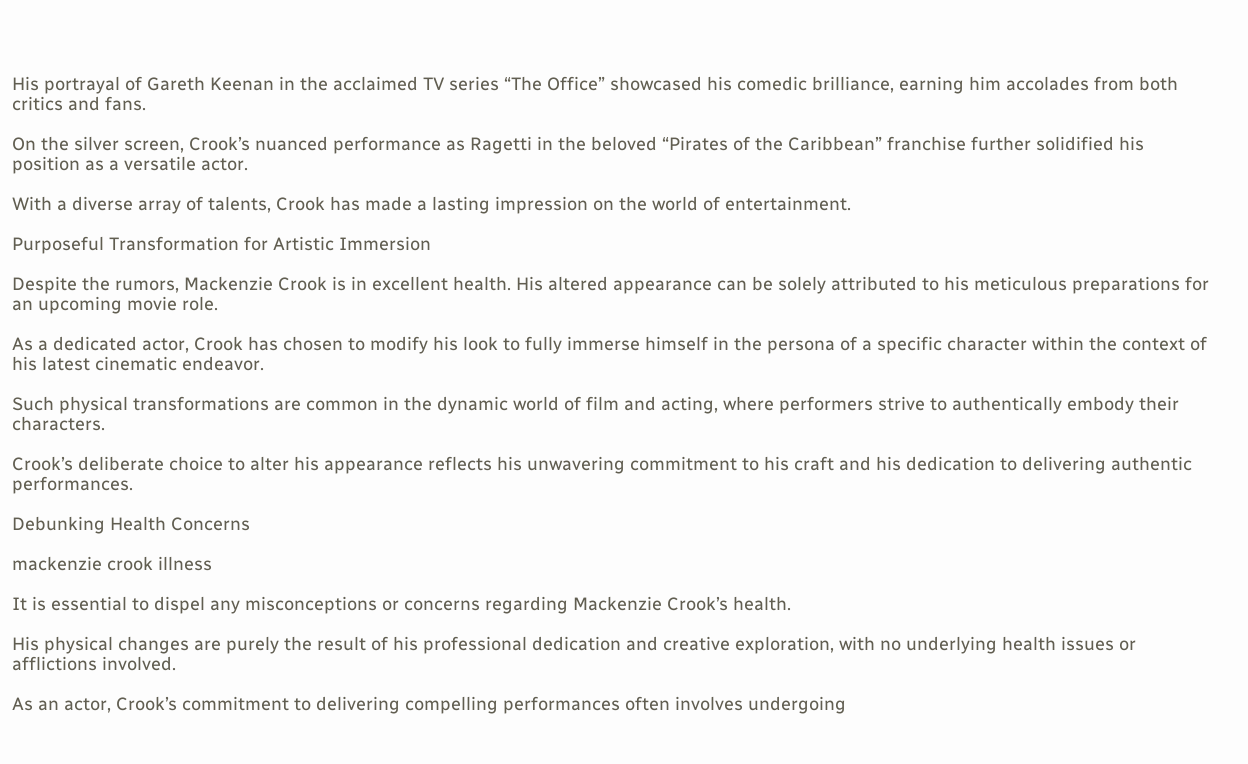His portrayal of Gareth Keenan in the acclaimed TV series “The Office” showcased his comedic brilliance, earning him accolades from both critics and fans.

On the silver screen, Crook’s nuanced performance as Ragetti in the beloved “Pirates of the Caribbean” franchise further solidified his position as a versatile actor.

With a diverse array of talents, Crook has made a lasting impression on the world of entertainment.

Purposeful Transformation for Artistic Immersion

Despite the rumors, Mackenzie Crook is in excellent health. His altered appearance can be solely attributed to his meticulous preparations for an upcoming movie role.

As a dedicated actor, Crook has chosen to modify his look to fully immerse himself in the persona of a specific character within the context of his latest cinematic endeavor.

Such physical transformations are common in the dynamic world of film and acting, where performers strive to authentically embody their characters.

Crook’s deliberate choice to alter his appearance reflects his unwavering commitment to his craft and his dedication to delivering authentic performances.

Debunking Health Concerns

mackenzie crook illness

It is essential to dispel any misconceptions or concerns regarding Mackenzie Crook’s health.

His physical changes are purely the result of his professional dedication and creative exploration, with no underlying health issues or afflictions involved.

As an actor, Crook’s commitment to delivering compelling performances often involves undergoing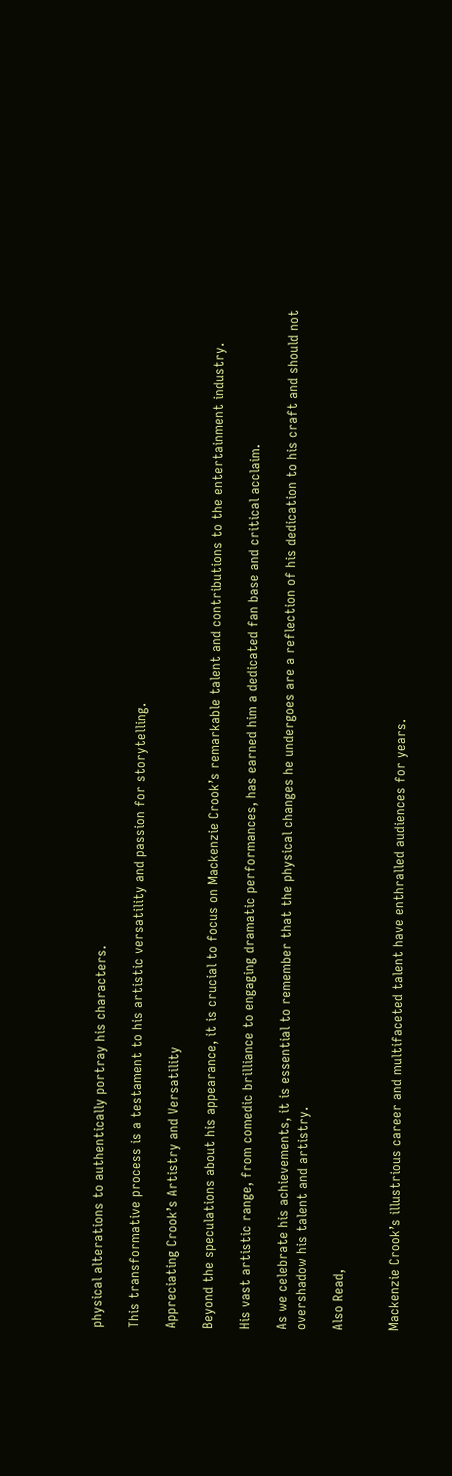physical alterations to authentically portray his characters.

This transformative process is a testament to his artistic versatility and passion for storytelling.

Appreciating Crook’s Artistry and Versatility

Beyond the speculations about his appearance, it is crucial to focus on Mackenzie Crook’s remarkable talent and contributions to the entertainment industry.

His vast artistic range, from comedic brilliance to engaging dramatic performances, has earned him a dedicated fan base and critical acclaim.

As we celebrate his achievements, it is essential to remember that the physical changes he undergoes are a reflection of his dedication to his craft and should not overshadow his talent and artistry.

Also Read,


Mackenzie Crook’s illustrious career and multifaceted talent have enthralled audiences for years.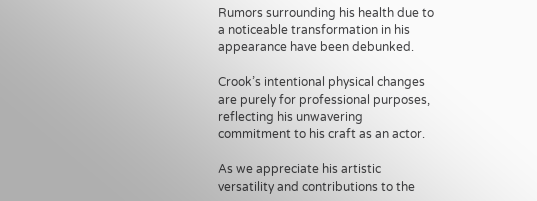Rumors surrounding his health due to a noticeable transformation in his appearance have been debunked.

Crook’s intentional physical changes are purely for professional purposes, reflecting his unwavering commitment to his craft as an actor.

As we appreciate his artistic versatility and contributions to the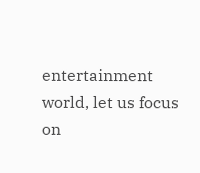entertainment world, let us focus on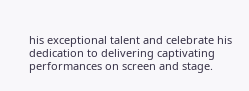his exceptional talent and celebrate his dedication to delivering captivating performances on screen and stage.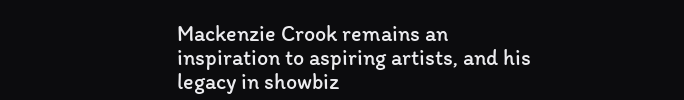Mackenzie Crook remains an inspiration to aspiring artists, and his legacy in showbiz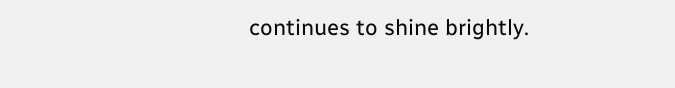continues to shine brightly.